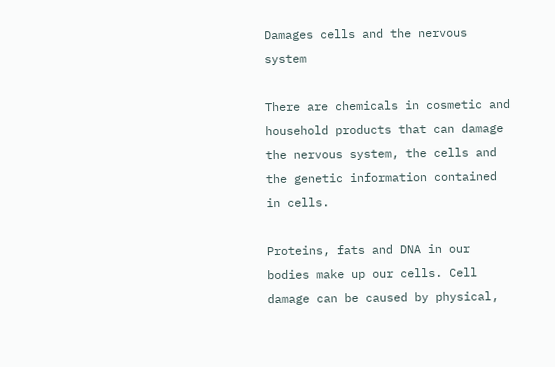Damages cells and the nervous system

There are chemicals in cosmetic and household products that can damage the nervous system, the cells and the genetic information contained in cells.

Proteins, fats and DNA in our bodies make up our cells. Cell damage can be caused by physical,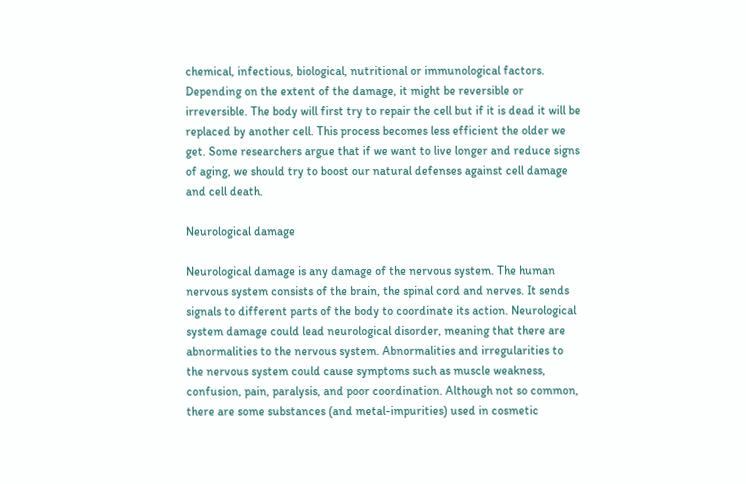chemical, infectious, biological, nutritional or immunological factors. Depending on the extent of the damage, it might be reversible or irreversible. The body will first try to repair the cell but if it is dead it will be replaced by another cell. This process becomes less efficient the older we get. Some researchers argue that if we want to live longer and reduce signs of aging, we should try to boost our natural defenses against cell damage and cell death.

Neurological damage

Neurological damage is any damage of the nervous system. The human nervous system consists of the brain, the spinal cord and nerves. It sends signals to different parts of the body to coordinate its action. Neurological system damage could lead neurological disorder, meaning that there are abnormalities to the nervous system. Abnormalities and irregularities to the nervous system could cause symptoms such as muscle weakness, confusion, pain, paralysis, and poor coordination. Although not so common, there are some substances (and metal-impurities) used in cosmetic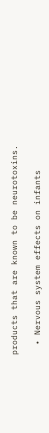products that are known to be neurotoxins.

  • Nervous system effects on infants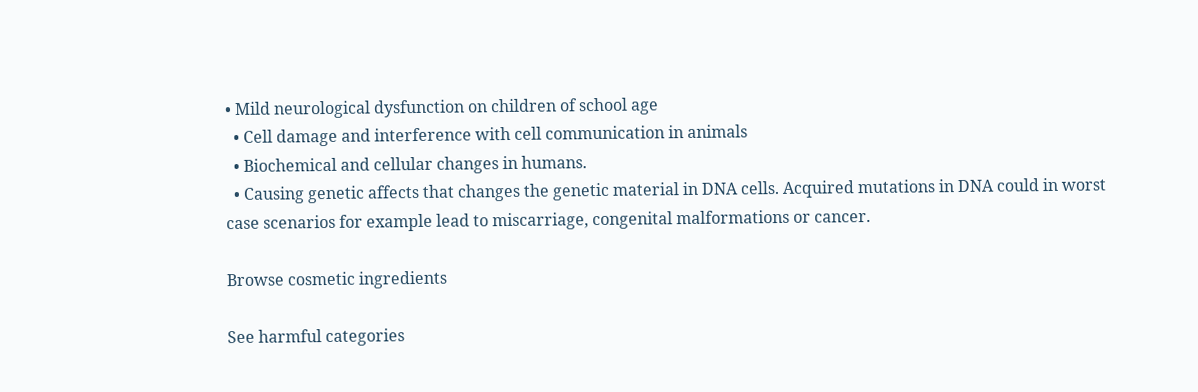• Mild neurological dysfunction on children of school age
  • Cell damage and interference with cell communication in animals
  • Biochemical and cellular changes in humans.
  • Causing genetic affects that changes the genetic material in DNA cells. Acquired mutations in DNA could in worst case scenarios for example lead to miscarriage, congenital malformations or cancer.

Browse cosmetic ingredients

See harmful categories